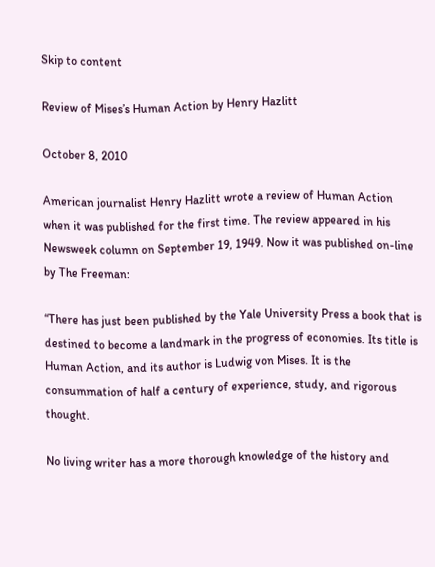Skip to content

Review of Mises’s Human Action by Henry Hazlitt

October 8, 2010

American journalist Henry Hazlitt wrote a review of Human Action when it was published for the first time. The review appeared in his Newsweek column on September 19, 1949. Now it was published on-line by The Freeman:

“There has just been published by the Yale University Press a book that is destined to become a landmark in the progress of economies. Its title is Human Action, and its author is Ludwig von Mises. It is the consummation of half a century of experience, study, and rigorous thought.

No living writer has a more thorough knowledge of the history and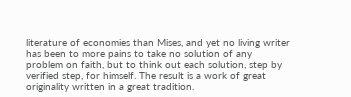literature of economies than Mises, and yet no living writer has been to more pains to take no solution of any problem on faith, but to think out each solution, step by verified step, for himself. The result is a work of great originality written in a great tradition.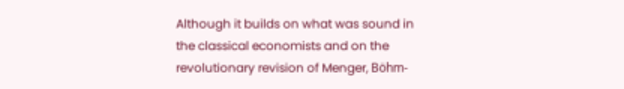Although it builds on what was sound in the classical economists and on the revolutionary revision of Menger, Böhm-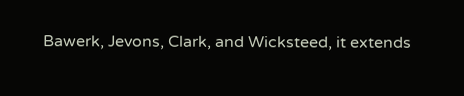Bawerk, Jevons, Clark, and Wicksteed, it extends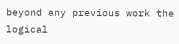beyond any previous work the logical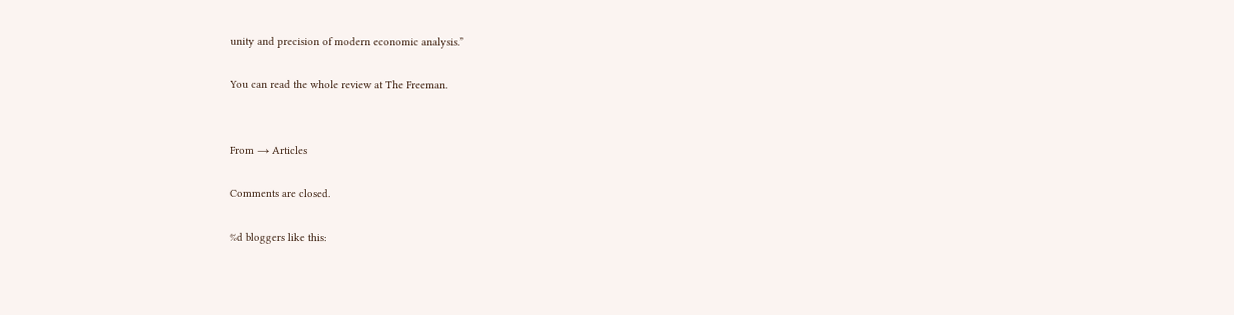unity and precision of modern economic analysis.”

You can read the whole review at The Freeman.


From → Articles

Comments are closed.

%d bloggers like this: